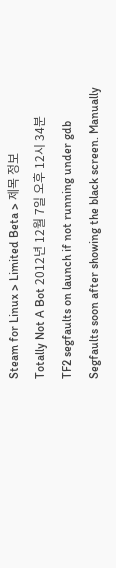Steam for Linux > Limited Beta > 제목 정보
Totally Not A Bot 2012년 12월 7일 오후 12시 34분
TF2 segfaults on launch if not running under gdb
Segfaults soon after showing the black screen. Manually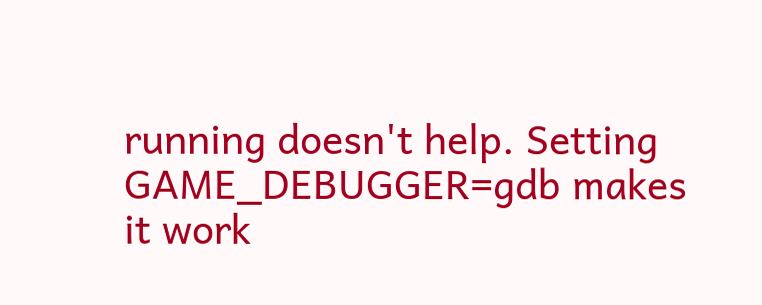running doesn't help. Setting GAME_DEBUGGER=gdb makes it work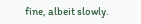fine, albeit slowly.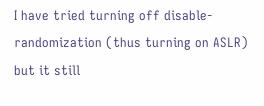I have tried turning off disable-randomization (thus turning on ASLR) but it still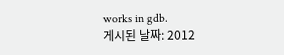works in gdb.
게시된 날짜: 2012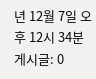년 12월 7일 오후 12시 34분
게시글: 0